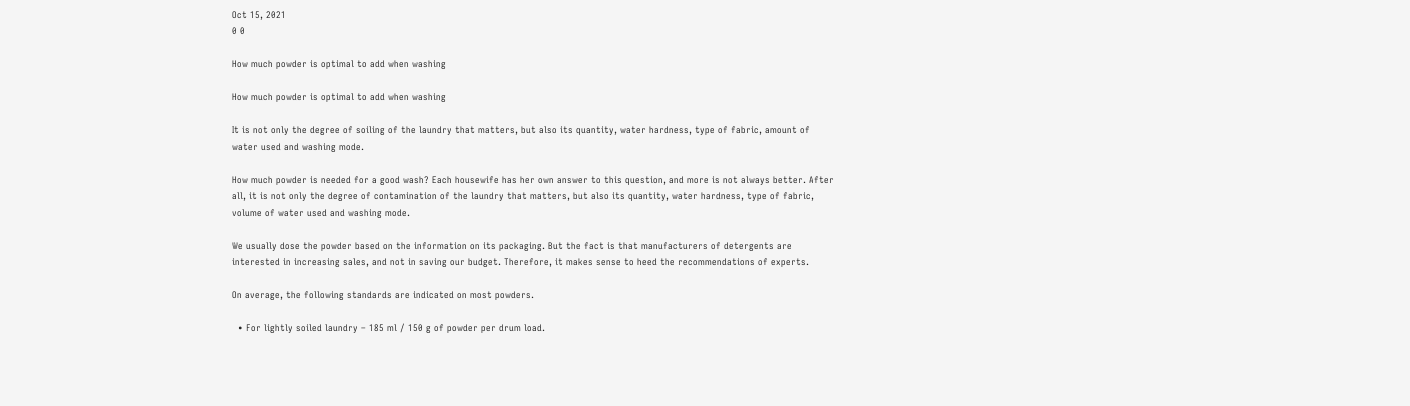Oct 15, 2021
0 0

How much powder is optimal to add when washing

How much powder is optimal to add when washing

It is not only the degree of soiling of the laundry that matters, but also its quantity, water hardness, type of fabric, amount of water used and washing mode.

How much powder is needed for a good wash? Each housewife has her own answer to this question, and more is not always better. After all, it is not only the degree of contamination of the laundry that matters, but also its quantity, water hardness, type of fabric, volume of water used and washing mode.

We usually dose the powder based on the information on its packaging. But the fact is that manufacturers of detergents are interested in increasing sales, and not in saving our budget. Therefore, it makes sense to heed the recommendations of experts.

On average, the following standards are indicated on most powders.

  • For lightly soiled laundry – 185 ml / 150 g of powder per drum load.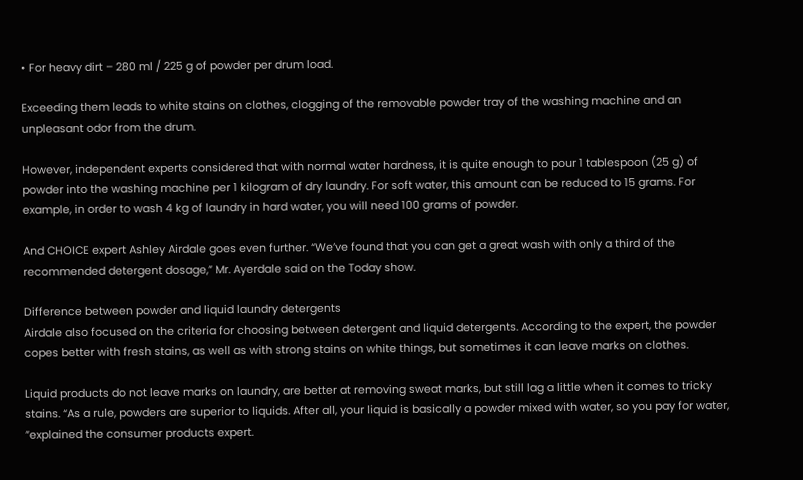• For heavy dirt – 280 ml / 225 g of powder per drum load.

Exceeding them leads to white stains on clothes, clogging of the removable powder tray of the washing machine and an unpleasant odor from the drum.

However, independent experts considered that with normal water hardness, it is quite enough to pour 1 tablespoon (25 g) of powder into the washing machine per 1 kilogram of dry laundry. For soft water, this amount can be reduced to 15 grams. For example, in order to wash 4 kg of laundry in hard water, you will need 100 grams of powder.

And CHOICE expert Ashley Airdale goes even further. “We’ve found that you can get a great wash with only a third of the recommended detergent dosage,” Mr. Ayerdale said on the Today show.

Difference between powder and liquid laundry detergents
Airdale also focused on the criteria for choosing between detergent and liquid detergents. According to the expert, the powder copes better with fresh stains, as well as with strong stains on white things, but sometimes it can leave marks on clothes.

Liquid products do not leave marks on laundry, are better at removing sweat marks, but still lag a little when it comes to tricky stains. “As a rule, powders are superior to liquids. After all, your liquid is basically a powder mixed with water, so you pay for water, ”explained the consumer products expert.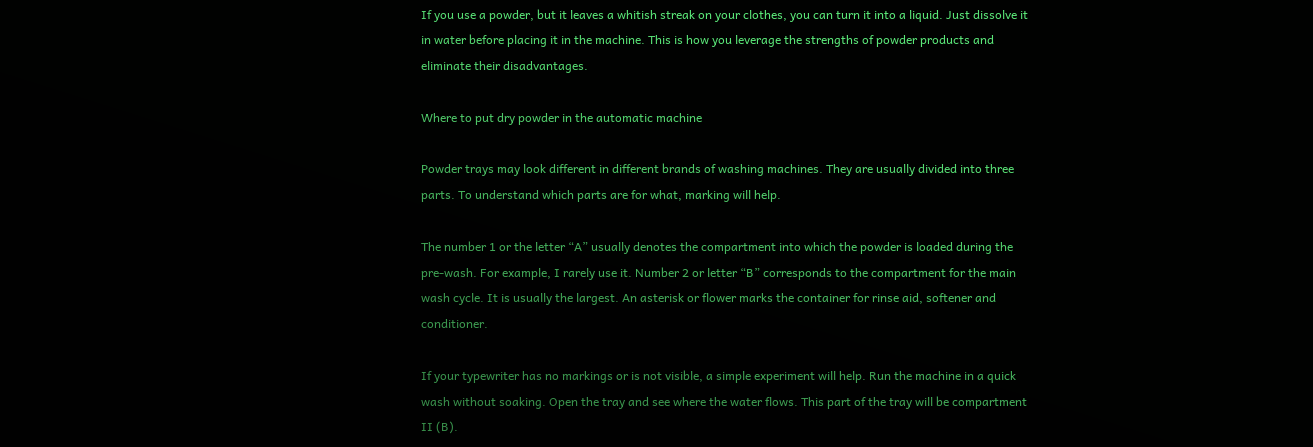If you use a powder, but it leaves a whitish streak on your clothes, you can turn it into a liquid. Just dissolve it in water before placing it in the machine. This is how you leverage the strengths of powder products and eliminate their disadvantages.

Where to put dry powder in the automatic machine

Powder trays may look different in different brands of washing machines. They are usually divided into three parts. To understand which parts are for what, marking will help.

The number 1 or the letter “A” usually denotes the compartment into which the powder is loaded during the pre-wash. For example, I rarely use it. Number 2 or letter “B” corresponds to the compartment for the main wash cycle. It is usually the largest. An asterisk or flower marks the container for rinse aid, softener and conditioner.

If your typewriter has no markings or is not visible, a simple experiment will help. Run the machine in a quick wash without soaking. Open the tray and see where the water flows. This part of the tray will be compartment II (B).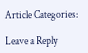Article Categories:

Leave a Reply